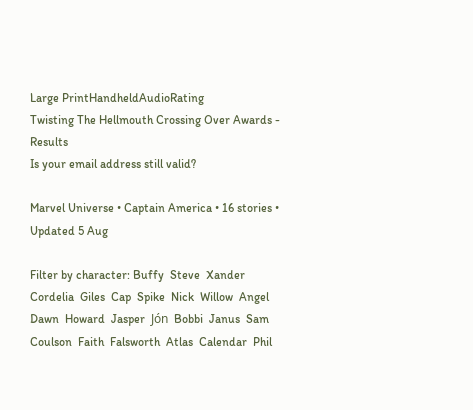Large PrintHandheldAudioRating
Twisting The Hellmouth Crossing Over Awards - Results
Is your email address still valid?

Marvel Universe • Captain America • 16 stories • Updated 5 Aug

Filter by character: Buffy  Steve  Xander  Cordelia  Giles  Cap  Spike  Nick  Willow  Angel  Dawn  Howard  Jasper  Jón  Bobbi  Janus  Sam  Coulson  Faith  Falsworth  Atlas  Calendar  Phil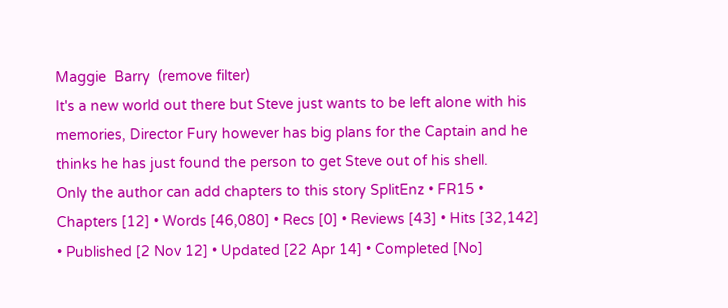Maggie  Barry  (remove filter)
It's a new world out there but Steve just wants to be left alone with his memories, Director Fury however has big plans for the Captain and he thinks he has just found the person to get Steve out of his shell.
Only the author can add chapters to this story SplitEnz • FR15 • Chapters [12] • Words [46,080] • Recs [0] • Reviews [43] • Hits [32,142] • Published [2 Nov 12] • Updated [22 Apr 14] • Completed [No]